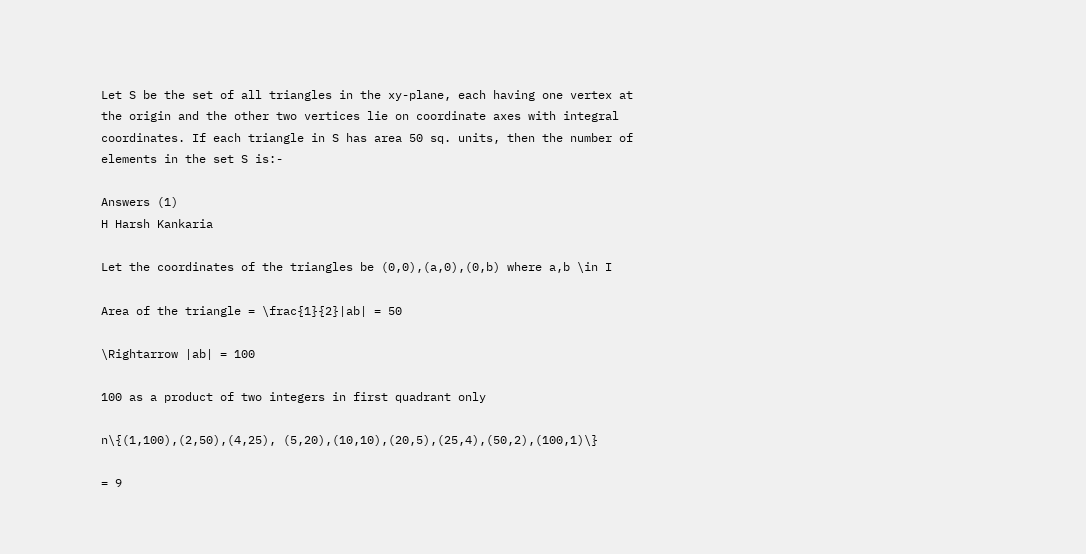Let S be the set of all triangles in the xy-plane, each having one vertex at the origin and the other two vertices lie on coordinate axes with integral coordinates. If each triangle in S has area 50 sq. units, then the number of elements in the set S is:-

Answers (1)
H Harsh Kankaria

Let the coordinates of the triangles be (0,0),(a,0),(0,b) where a,b \in I

Area of the triangle = \frac{1}{2}|ab| = 50

\Rightarrow |ab| = 100

100 as a product of two integers in first quadrant only

n\{(1,100),(2,50),(4,25), (5,20),(10,10),(20,5),(25,4),(50,2),(100,1)\}

= 9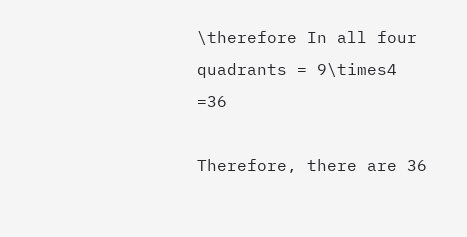\therefore In all four quadrants = 9\times4 =36

Therefore, there are 36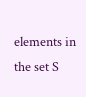elements in the set S